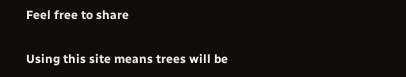Feel free to share

Using this site means trees will be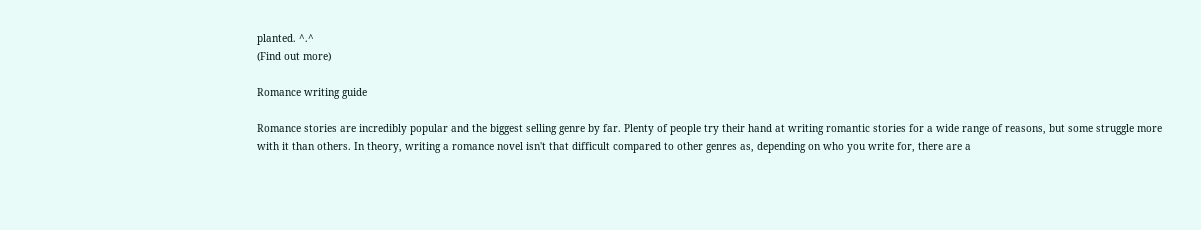planted. ^.^
(Find out more)

Romance writing guide

Romance stories are incredibly popular and the biggest selling genre by far. Plenty of people try their hand at writing romantic stories for a wide range of reasons, but some struggle more with it than others. In theory, writing a romance novel isn't that difficult compared to other genres as, depending on who you write for, there are a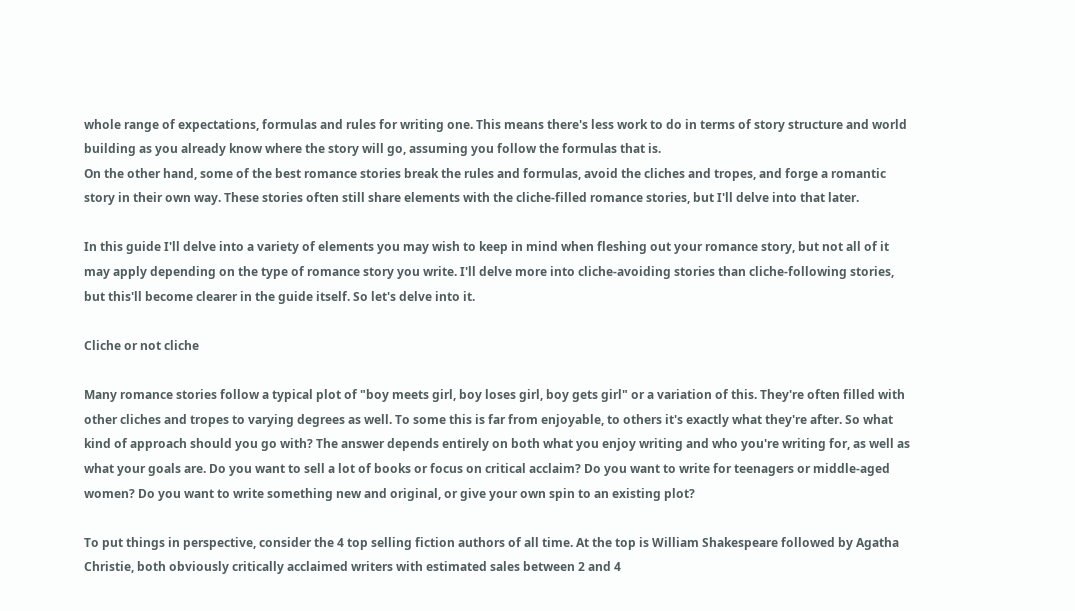whole range of expectations, formulas and rules for writing one. This means there's less work to do in terms of story structure and world building as you already know where the story will go, assuming you follow the formulas that is.
On the other hand, some of the best romance stories break the rules and formulas, avoid the cliches and tropes, and forge a romantic story in their own way. These stories often still share elements with the cliche-filled romance stories, but I'll delve into that later.

In this guide I'll delve into a variety of elements you may wish to keep in mind when fleshing out your romance story, but not all of it may apply depending on the type of romance story you write. I'll delve more into cliche-avoiding stories than cliche-following stories, but this'll become clearer in the guide itself. So let's delve into it.

Cliche or not cliche

Many romance stories follow a typical plot of "boy meets girl, boy loses girl, boy gets girl" or a variation of this. They're often filled with other cliches and tropes to varying degrees as well. To some this is far from enjoyable, to others it's exactly what they're after. So what kind of approach should you go with? The answer depends entirely on both what you enjoy writing and who you're writing for, as well as what your goals are. Do you want to sell a lot of books or focus on critical acclaim? Do you want to write for teenagers or middle-aged women? Do you want to write something new and original, or give your own spin to an existing plot?

To put things in perspective, consider the 4 top selling fiction authors of all time. At the top is William Shakespeare followed by Agatha Christie, both obviously critically acclaimed writers with estimated sales between 2 and 4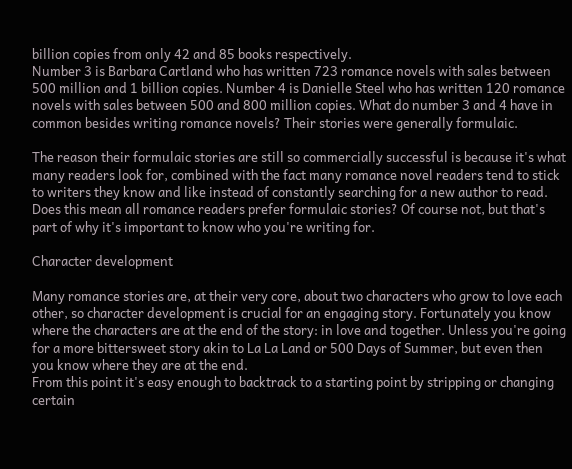billion copies from only 42 and 85 books respectively.
Number 3 is Barbara Cartland who has written 723 romance novels with sales between 500 million and 1 billion copies. Number 4 is Danielle Steel who has written 120 romance novels with sales between 500 and 800 million copies. What do number 3 and 4 have in common besides writing romance novels? Their stories were generally formulaic.

The reason their formulaic stories are still so commercially successful is because it's what many readers look for, combined with the fact many romance novel readers tend to stick to writers they know and like instead of constantly searching for a new author to read. Does this mean all romance readers prefer formulaic stories? Of course not, but that's part of why it's important to know who you're writing for.

Character development

Many romance stories are, at their very core, about two characters who grow to love each other, so character development is crucial for an engaging story. Fortunately you know where the characters are at the end of the story: in love and together. Unless you're going for a more bittersweet story akin to La La Land or 500 Days of Summer, but even then you know where they are at the end.
From this point it's easy enough to backtrack to a starting point by stripping or changing certain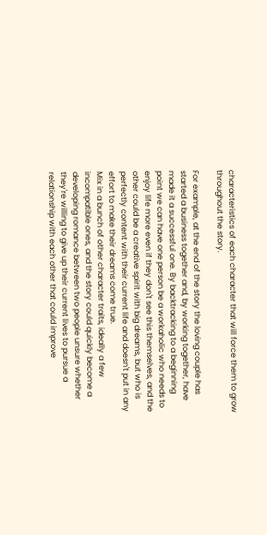characteristics of each character that will force them to grow throughout the story.

For example, at the end of the story the loving couple has started a business together and, by working together, have made it a successful one. By backtracking to a beginning point we can have one person be a workaholic who needs to enjoy life more even if they don't see this themselves, and the other could be a creative spirit with big dreams, but who is perfectly content with their current life and doesn't put in any effort to make their dreams come true.
Mix in a bunch of other character traits, ideally a few incompatible ones, and the story could quickly become a developing romance between two people unsure whether they're willing to give up their current lives to pursue a relationship with each other that could improve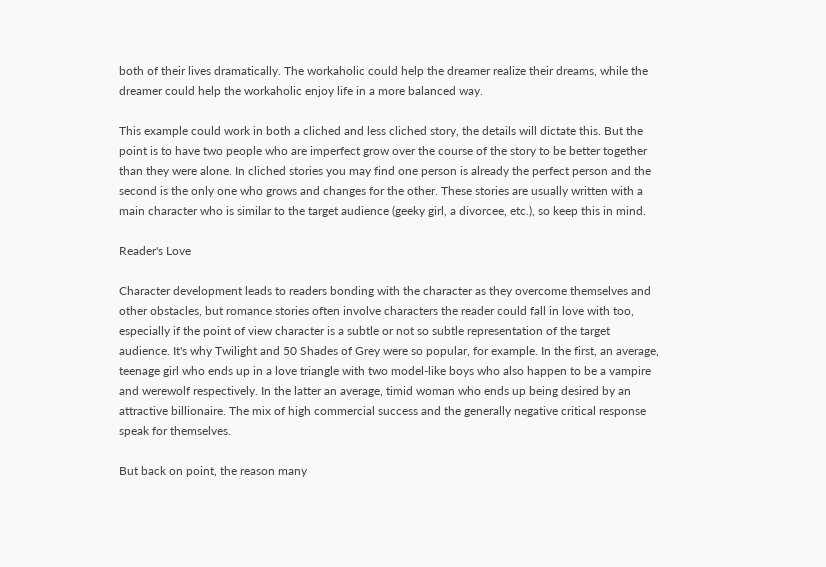both of their lives dramatically. The workaholic could help the dreamer realize their dreams, while the dreamer could help the workaholic enjoy life in a more balanced way.

This example could work in both a cliched and less cliched story, the details will dictate this. But the point is to have two people who are imperfect grow over the course of the story to be better together than they were alone. In cliched stories you may find one person is already the perfect person and the second is the only one who grows and changes for the other. These stories are usually written with a main character who is similar to the target audience (geeky girl, a divorcee, etc.), so keep this in mind.

Reader's Love

Character development leads to readers bonding with the character as they overcome themselves and other obstacles, but romance stories often involve characters the reader could fall in love with too, especially if the point of view character is a subtle or not so subtle representation of the target audience. It's why Twilight and 50 Shades of Grey were so popular, for example. In the first, an average, teenage girl who ends up in a love triangle with two model-like boys who also happen to be a vampire and werewolf respectively. In the latter an average, timid woman who ends up being desired by an attractive billionaire. The mix of high commercial success and the generally negative critical response speak for themselves.

But back on point, the reason many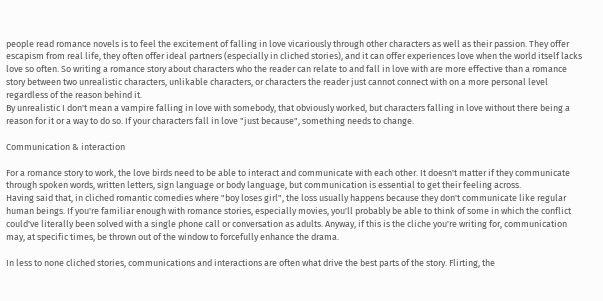people read romance novels is to feel the excitement of falling in love vicariously through other characters as well as their passion. They offer escapism from real life, they often offer ideal partners (especially in cliched stories), and it can offer experiences love when the world itself lacks love so often. So writing a romance story about characters who the reader can relate to and fall in love with are more effective than a romance story between two unrealistic characters, unlikable characters, or characters the reader just cannot connect with on a more personal level regardless of the reason behind it.
By unrealistic I don't mean a vampire falling in love with somebody, that obviously worked, but characters falling in love without there being a reason for it or a way to do so. If your characters fall in love "just because", something needs to change.

Communication & interaction

For a romance story to work, the love birds need to be able to interact and communicate with each other. It doesn't matter if they communicate through spoken words, written letters, sign language or body language, but communication is essential to get their feeling across.
Having said that, in cliched romantic comedies where "boy loses girl", the loss usually happens because they don't communicate like regular human beings. If you're familiar enough with romance stories, especially movies, you'll probably be able to think of some in which the conflict could've literally been solved with a single phone call or conversation as adults. Anyway, if this is the cliche you're writing for, communication may, at specific times, be thrown out of the window to forcefully enhance the drama.

In less to none cliched stories, communications and interactions are often what drive the best parts of the story. Flirting, the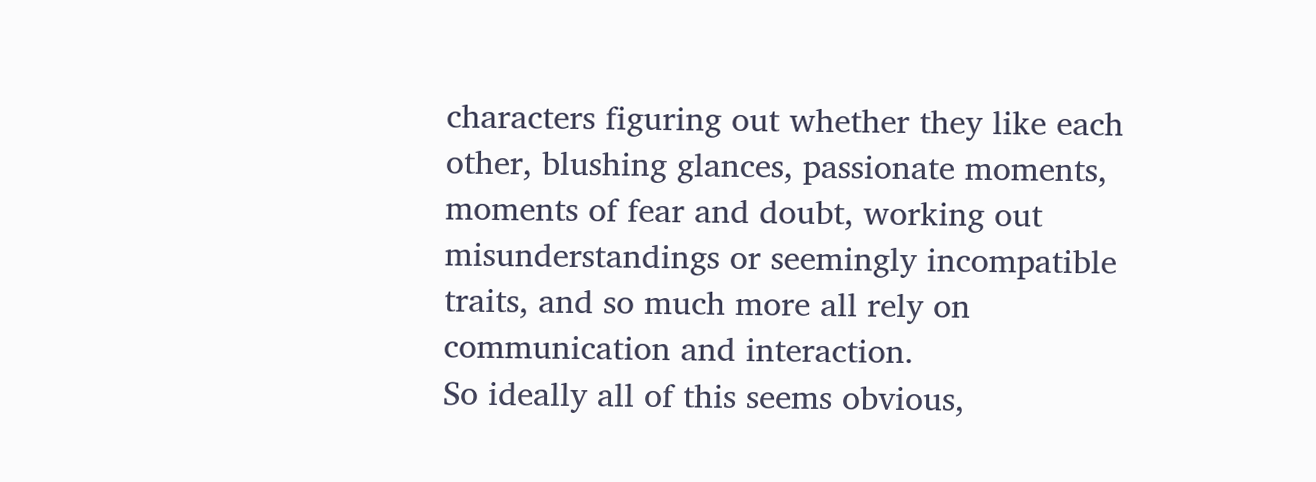characters figuring out whether they like each other, blushing glances, passionate moments, moments of fear and doubt, working out misunderstandings or seemingly incompatible traits, and so much more all rely on communication and interaction.
So ideally all of this seems obvious,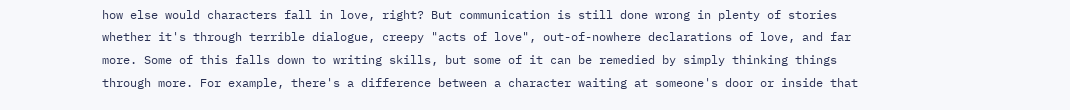how else would characters fall in love, right? But communication is still done wrong in plenty of stories whether it's through terrible dialogue, creepy "acts of love", out-of-nowhere declarations of love, and far more. Some of this falls down to writing skills, but some of it can be remedied by simply thinking things through more. For example, there's a difference between a character waiting at someone's door or inside that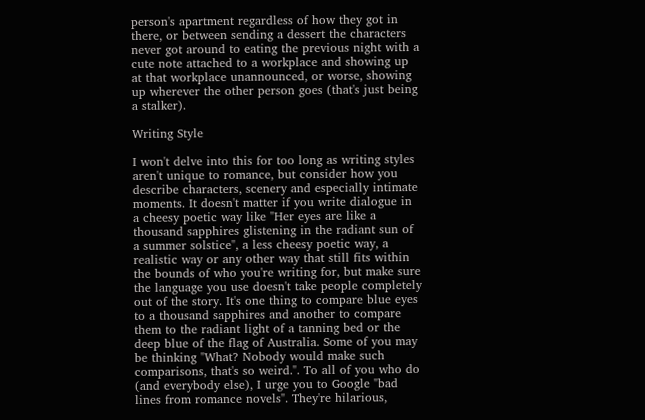person's apartment regardless of how they got in there, or between sending a dessert the characters never got around to eating the previous night with a cute note attached to a workplace and showing up at that workplace unannounced, or worse, showing up wherever the other person goes (that's just being a stalker).

Writing Style

I won't delve into this for too long as writing styles aren't unique to romance, but consider how you describe characters, scenery and especially intimate moments. It doesn't matter if you write dialogue in a cheesy poetic way like "Her eyes are like a thousand sapphires glistening in the radiant sun of a summer solstice", a less cheesy poetic way, a realistic way or any other way that still fits within the bounds of who you're writing for, but make sure the language you use doesn't take people completely out of the story. It's one thing to compare blue eyes to a thousand sapphires and another to compare them to the radiant light of a tanning bed or the deep blue of the flag of Australia. Some of you may be thinking "What? Nobody would make such comparisons, that's so weird.". To all of you who do (and everybody else), I urge you to Google "bad lines from romance novels". They're hilarious,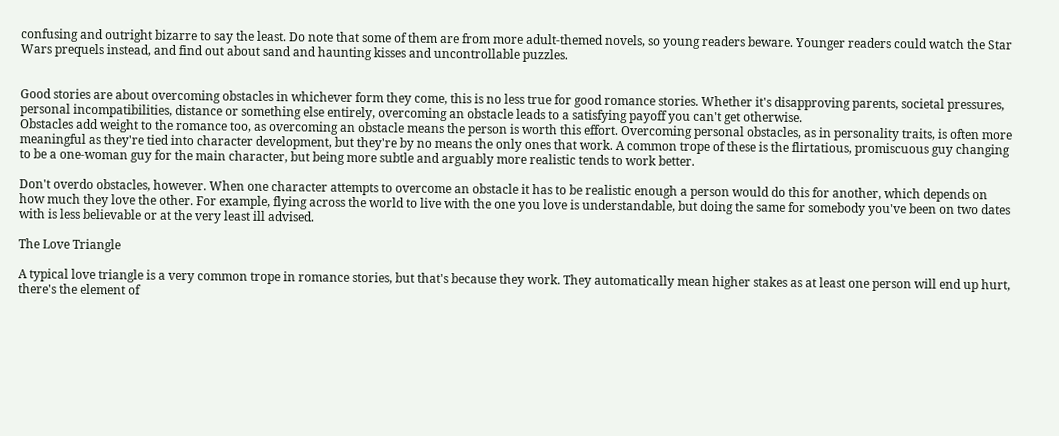confusing and outright bizarre to say the least. Do note that some of them are from more adult-themed novels, so young readers beware. Younger readers could watch the Star Wars prequels instead, and find out about sand and haunting kisses and uncontrollable puzzles.


Good stories are about overcoming obstacles in whichever form they come, this is no less true for good romance stories. Whether it's disapproving parents, societal pressures, personal incompatibilities, distance or something else entirely, overcoming an obstacle leads to a satisfying payoff you can't get otherwise.
Obstacles add weight to the romance too, as overcoming an obstacle means the person is worth this effort. Overcoming personal obstacles, as in personality traits, is often more meaningful as they're tied into character development, but they're by no means the only ones that work. A common trope of these is the flirtatious, promiscuous guy changing to be a one-woman guy for the main character, but being more subtle and arguably more realistic tends to work better.

Don't overdo obstacles, however. When one character attempts to overcome an obstacle it has to be realistic enough a person would do this for another, which depends on how much they love the other. For example, flying across the world to live with the one you love is understandable, but doing the same for somebody you've been on two dates with is less believable or at the very least ill advised.

The Love Triangle

A typical love triangle is a very common trope in romance stories, but that's because they work. They automatically mean higher stakes as at least one person will end up hurt, there's the element of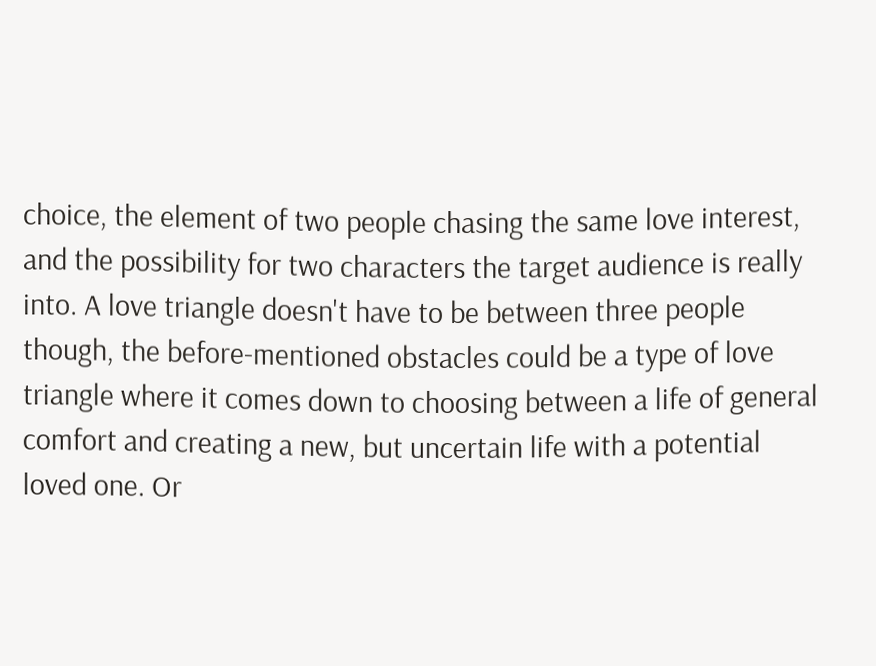choice, the element of two people chasing the same love interest, and the possibility for two characters the target audience is really into. A love triangle doesn't have to be between three people though, the before-mentioned obstacles could be a type of love triangle where it comes down to choosing between a life of general comfort and creating a new, but uncertain life with a potential loved one. Or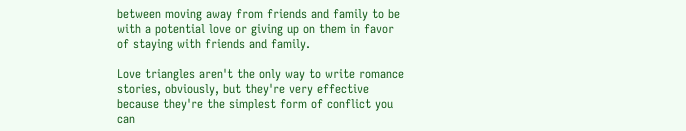between moving away from friends and family to be with a potential love or giving up on them in favor of staying with friends and family.

Love triangles aren't the only way to write romance stories, obviously, but they're very effective because they're the simplest form of conflict you can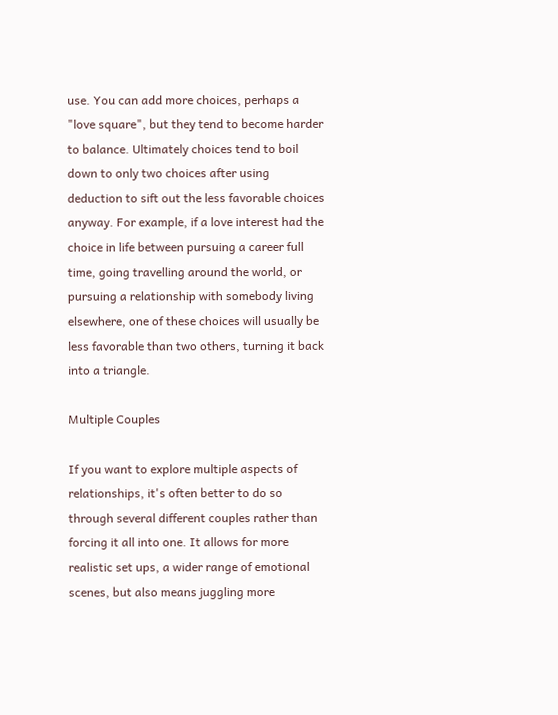use. You can add more choices, perhaps a "love square", but they tend to become harder to balance. Ultimately choices tend to boil down to only two choices after using deduction to sift out the less favorable choices anyway. For example, if a love interest had the choice in life between pursuing a career full time, going travelling around the world, or pursuing a relationship with somebody living elsewhere, one of these choices will usually be less favorable than two others, turning it back into a triangle.

Multiple Couples

If you want to explore multiple aspects of relationships, it's often better to do so through several different couples rather than forcing it all into one. It allows for more realistic set ups, a wider range of emotional scenes, but also means juggling more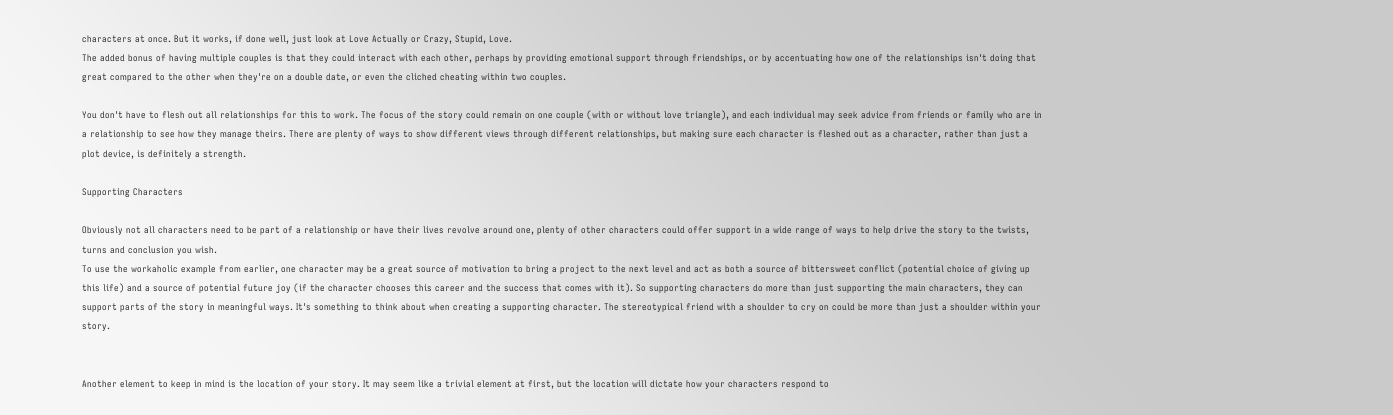characters at once. But it works, if done well, just look at Love Actually or Crazy, Stupid, Love.
The added bonus of having multiple couples is that they could interact with each other, perhaps by providing emotional support through friendships, or by accentuating how one of the relationships isn't doing that great compared to the other when they're on a double date, or even the cliched cheating within two couples.

You don't have to flesh out all relationships for this to work. The focus of the story could remain on one couple (with or without love triangle), and each individual may seek advice from friends or family who are in a relationship to see how they manage theirs. There are plenty of ways to show different views through different relationships, but making sure each character is fleshed out as a character, rather than just a plot device, is definitely a strength.

Supporting Characters

Obviously not all characters need to be part of a relationship or have their lives revolve around one, plenty of other characters could offer support in a wide range of ways to help drive the story to the twists, turns and conclusion you wish.
To use the workaholic example from earlier, one character may be a great source of motivation to bring a project to the next level and act as both a source of bittersweet conflict (potential choice of giving up this life) and a source of potential future joy (if the character chooses this career and the success that comes with it). So supporting characters do more than just supporting the main characters, they can support parts of the story in meaningful ways. It's something to think about when creating a supporting character. The stereotypical friend with a shoulder to cry on could be more than just a shoulder within your story.


Another element to keep in mind is the location of your story. It may seem like a trivial element at first, but the location will dictate how your characters respond to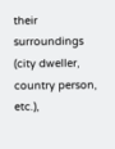their surroundings (city dweller, country person, etc.),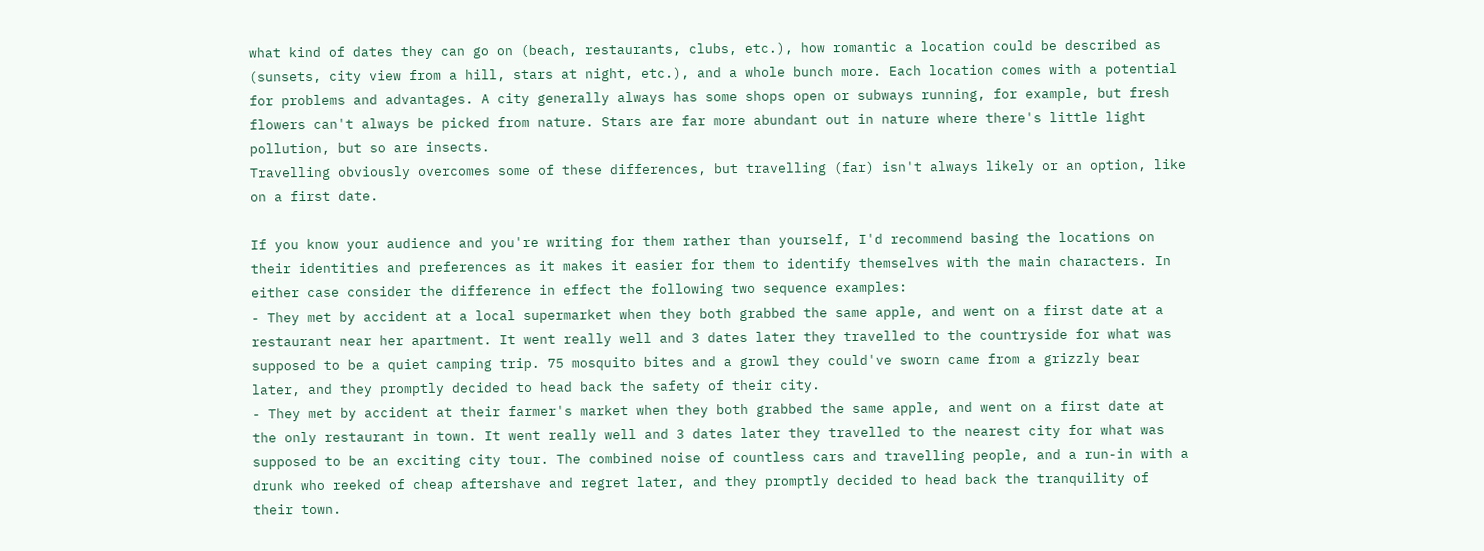what kind of dates they can go on (beach, restaurants, clubs, etc.), how romantic a location could be described as (sunsets, city view from a hill, stars at night, etc.), and a whole bunch more. Each location comes with a potential for problems and advantages. A city generally always has some shops open or subways running, for example, but fresh flowers can't always be picked from nature. Stars are far more abundant out in nature where there's little light pollution, but so are insects.
Travelling obviously overcomes some of these differences, but travelling (far) isn't always likely or an option, like on a first date.

If you know your audience and you're writing for them rather than yourself, I'd recommend basing the locations on their identities and preferences as it makes it easier for them to identify themselves with the main characters. In either case consider the difference in effect the following two sequence examples:
- They met by accident at a local supermarket when they both grabbed the same apple, and went on a first date at a restaurant near her apartment. It went really well and 3 dates later they travelled to the countryside for what was supposed to be a quiet camping trip. 75 mosquito bites and a growl they could've sworn came from a grizzly bear later, and they promptly decided to head back the safety of their city.
- They met by accident at their farmer's market when they both grabbed the same apple, and went on a first date at the only restaurant in town. It went really well and 3 dates later they travelled to the nearest city for what was supposed to be an exciting city tour. The combined noise of countless cars and travelling people, and a run-in with a drunk who reeked of cheap aftershave and regret later, and they promptly decided to head back the tranquility of their town.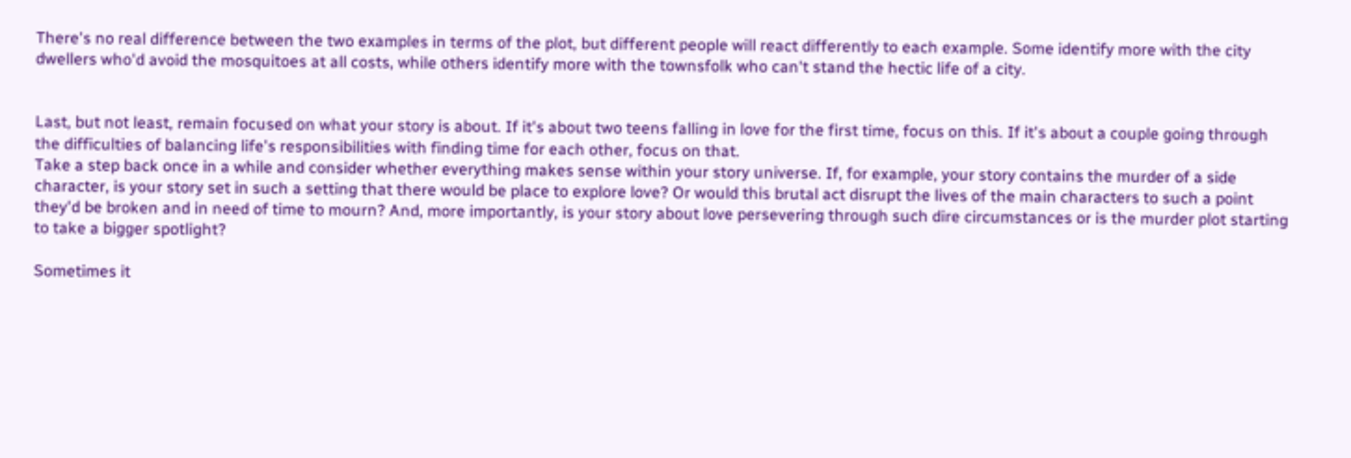There's no real difference between the two examples in terms of the plot, but different people will react differently to each example. Some identify more with the city dwellers who'd avoid the mosquitoes at all costs, while others identify more with the townsfolk who can't stand the hectic life of a city.


Last, but not least, remain focused on what your story is about. If it's about two teens falling in love for the first time, focus on this. If it's about a couple going through the difficulties of balancing life's responsibilities with finding time for each other, focus on that.
Take a step back once in a while and consider whether everything makes sense within your story universe. If, for example, your story contains the murder of a side character, is your story set in such a setting that there would be place to explore love? Or would this brutal act disrupt the lives of the main characters to such a point they'd be broken and in need of time to mourn? And, more importantly, is your story about love persevering through such dire circumstances or is the murder plot starting to take a bigger spotlight?

Sometimes it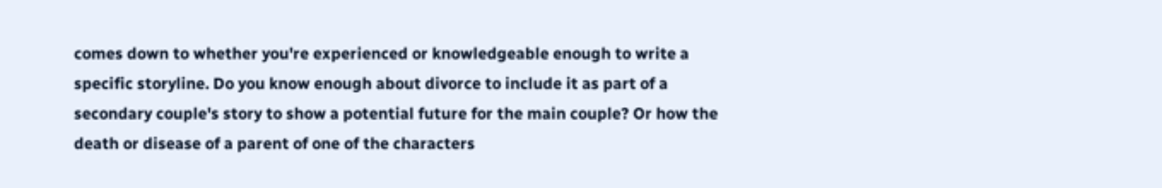comes down to whether you're experienced or knowledgeable enough to write a specific storyline. Do you know enough about divorce to include it as part of a secondary couple's story to show a potential future for the main couple? Or how the death or disease of a parent of one of the characters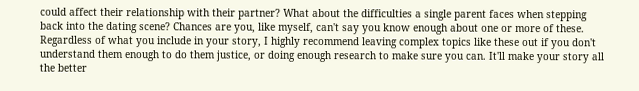could affect their relationship with their partner? What about the difficulties a single parent faces when stepping back into the dating scene? Chances are you, like myself, can't say you know enough about one or more of these. Regardless of what you include in your story, I highly recommend leaving complex topics like these out if you don't understand them enough to do them justice, or doing enough research to make sure you can. It'll make your story all the better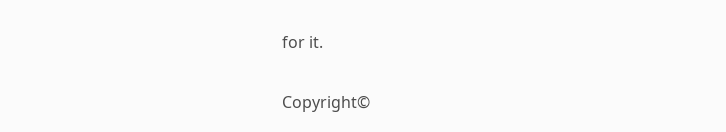for it.

Copyright©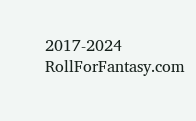2017-2024 RollForFantasy.com